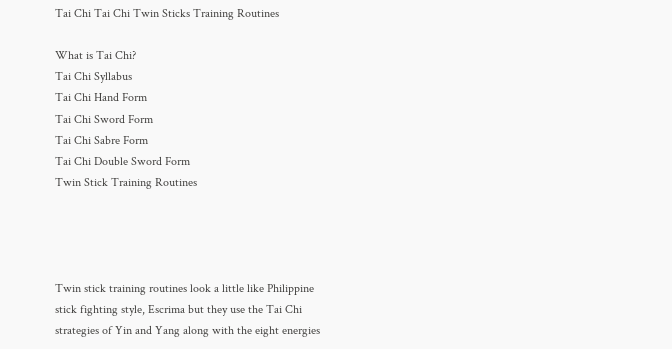Tai Chi Tai Chi Twin Sticks Training Routines

What is Tai Chi?
Tai Chi Syllabus
Tai Chi Hand Form
Tai Chi Sword Form
Tai Chi Sabre Form
Tai Chi Double Sword Form
Twin Stick Training Routines




Twin stick training routines look a little like Philippine stick fighting style, Escrima but they use the Tai Chi strategies of Yin and Yang along with the eight energies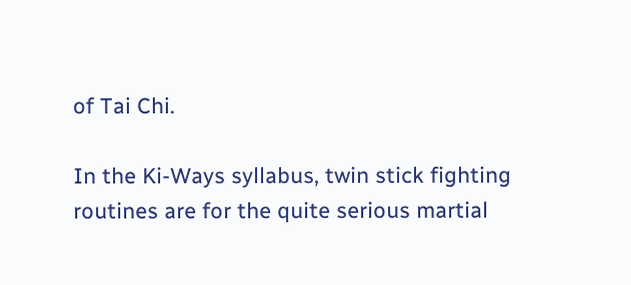of Tai Chi.

In the Ki-Ways syllabus, twin stick fighting routines are for the quite serious martial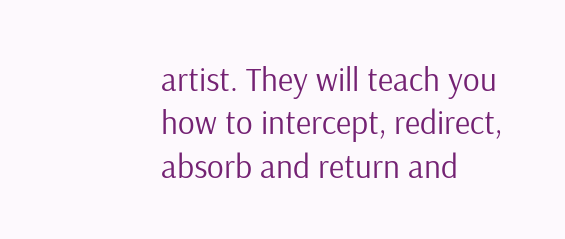artist. They will teach you how to intercept, redirect, absorb and return and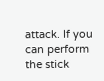attack. If you can perform the stick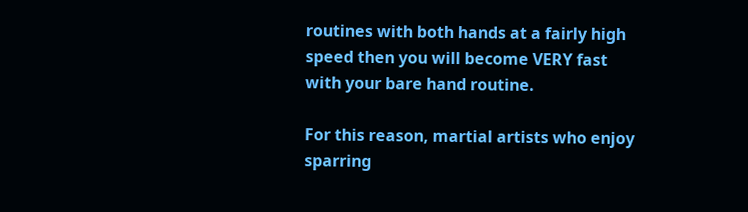routines with both hands at a fairly high speed then you will become VERY fast with your bare hand routine.

For this reason, martial artists who enjoy sparring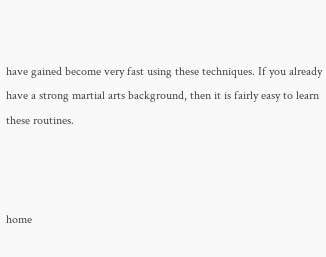have gained become very fast using these techniques. If you already have a strong martial arts background, then it is fairly easy to learn these routines.



home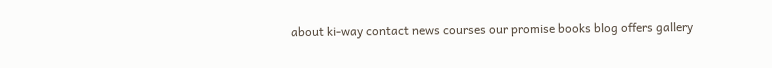about ki-way contact news courses our promise books blog offers gallery